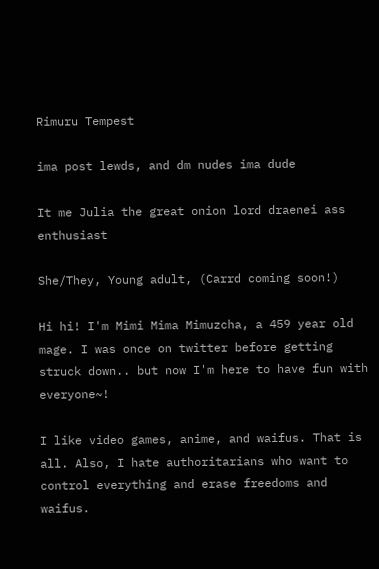Rimuru Tempest

ima post lewds, and dm nudes ima dude

It me Julia the great onion lord draenei ass enthusiast

She/They, Young adult, (Carrd coming soon!)

Hi hi! I'm Mimi Mima Mimuzcha, a 459 year old mage. I was once on twitter before getting struck down.. but now I'm here to have fun with everyone~!

I like video games, anime, and waifus. That is all. Also, I hate authoritarians who want to control everything and erase freedoms and waifus.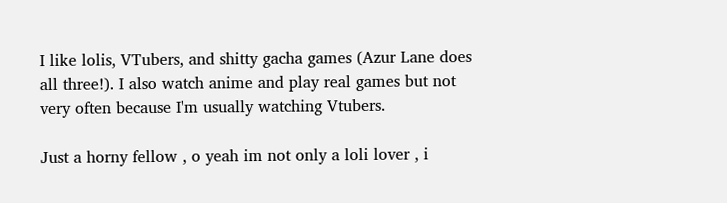I like lolis, VTubers, and shitty gacha games (Azur Lane does all three!). I also watch anime and play real games but not very often because I'm usually watching Vtubers.

Just a horny fellow , o yeah im not only a loli lover , i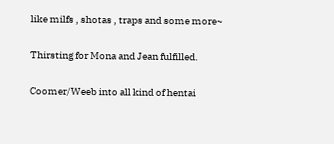like milfs , shotas , traps and some more~

Thirsting for Mona and Jean fulfilled.

Coomer/Weeb into all kind of hentai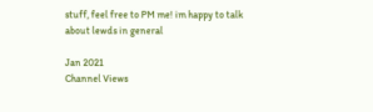stuff, feel free to PM me! im happy to talk about lewds in general

Jan 2021
Channel Views